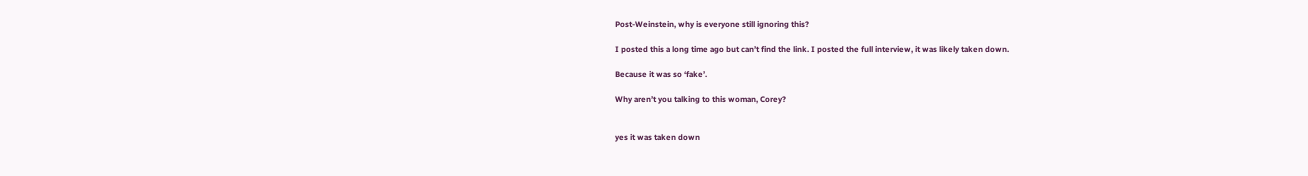Post-Weinstein, why is everyone still ignoring this?

I posted this a long time ago but can’t find the link. I posted the full interview, it was likely taken down.

Because it was so ‘fake’.

Why aren’t you talking to this woman, Corey?


yes it was taken down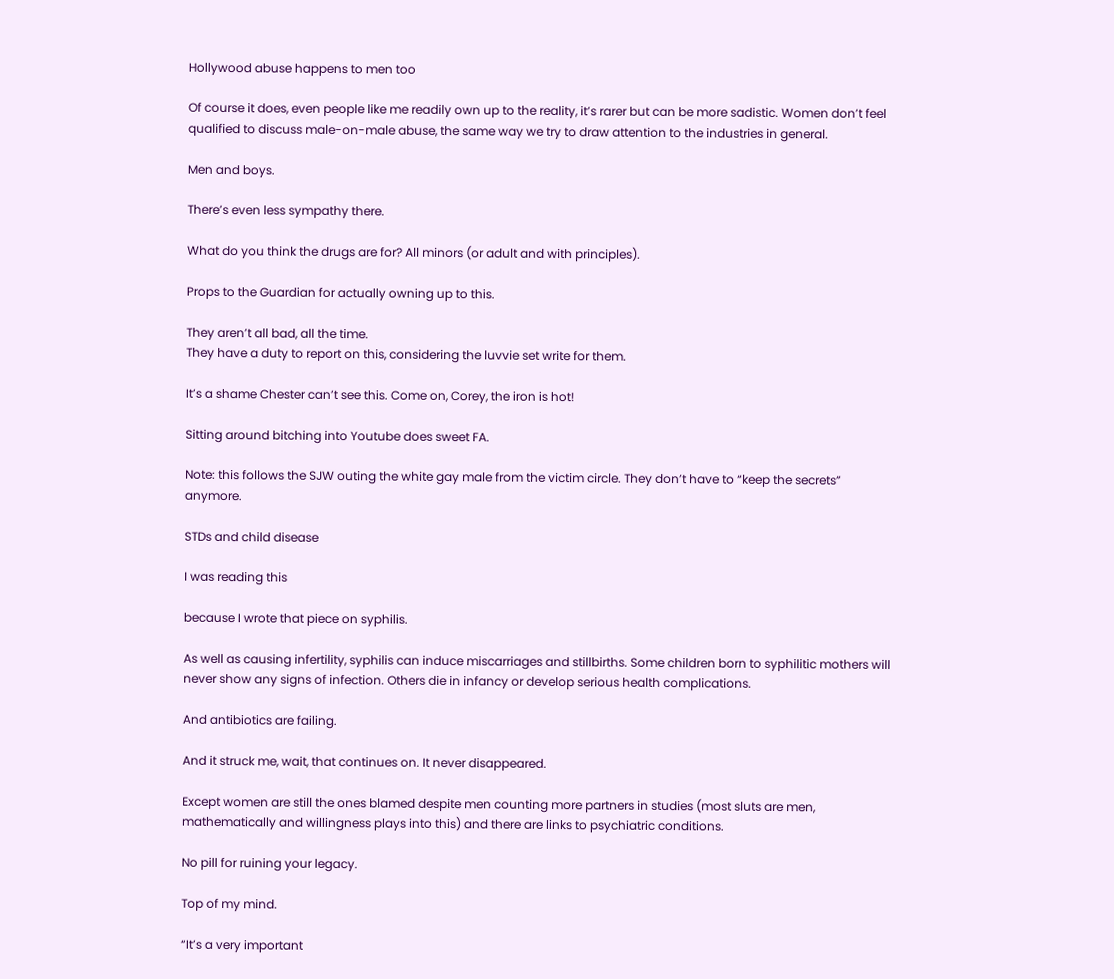Hollywood abuse happens to men too

Of course it does, even people like me readily own up to the reality, it’s rarer but can be more sadistic. Women don’t feel qualified to discuss male-on-male abuse, the same way we try to draw attention to the industries in general.

Men and boys.

There’s even less sympathy there.

What do you think the drugs are for? All minors (or adult and with principles).

Props to the Guardian for actually owning up to this.

They aren’t all bad, all the time.
They have a duty to report on this, considering the luvvie set write for them.

It’s a shame Chester can’t see this. Come on, Corey, the iron is hot!

Sitting around bitching into Youtube does sweet FA.

Note: this follows the SJW outing the white gay male from the victim circle. They don’t have to “keep the secrets” anymore.

STDs and child disease

I was reading this

because I wrote that piece on syphilis.

As well as causing infertility, syphilis can induce miscarriages and stillbirths. Some children born to syphilitic mothers will never show any signs of infection. Others die in infancy or develop serious health complications.

And antibiotics are failing.

And it struck me, wait, that continues on. It never disappeared.

Except women are still the ones blamed despite men counting more partners in studies (most sluts are men, mathematically and willingness plays into this) and there are links to psychiatric conditions.

No pill for ruining your legacy.

Top of my mind.

“It’s a very important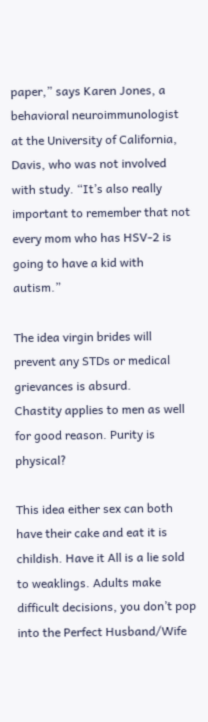paper,” says Karen Jones, a behavioral neuroimmunologist at the University of California, Davis, who was not involved with study. “It’s also really important to remember that not every mom who has HSV-2 is going to have a kid with autism.”

The idea virgin brides will prevent any STDs or medical grievances is absurd.
Chastity applies to men as well for good reason. Purity is physical?

This idea either sex can both have their cake and eat it is childish. Have it All is a lie sold to weaklings. Adults make difficult decisions, you don’t pop into the Perfect Husband/Wife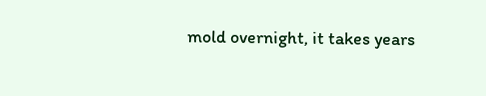mold overnight, it takes years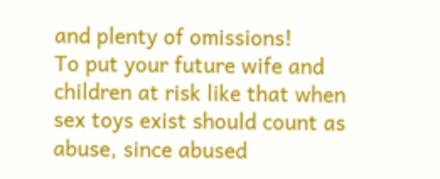and plenty of omissions!
To put your future wife and children at risk like that when sex toys exist should count as abuse, since abused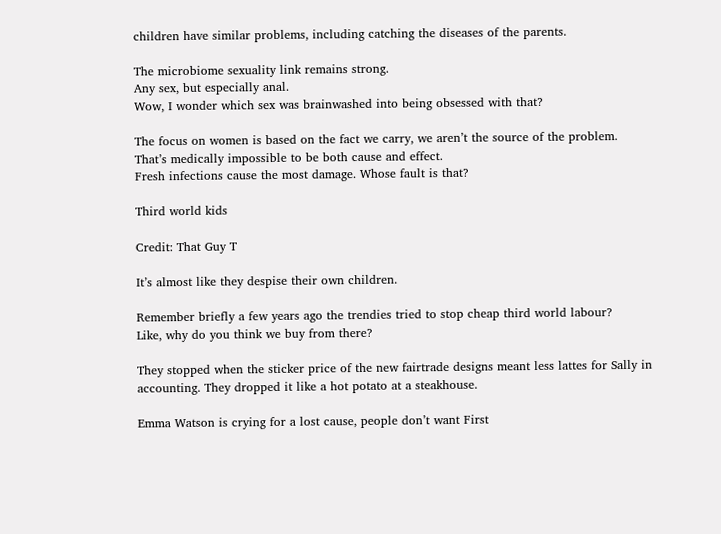children have similar problems, including catching the diseases of the parents.

The microbiome sexuality link remains strong.
Any sex, but especially anal.
Wow, I wonder which sex was brainwashed into being obsessed with that?

The focus on women is based on the fact we carry, we aren’t the source of the problem.
That’s medically impossible to be both cause and effect.
Fresh infections cause the most damage. Whose fault is that?

Third world kids

Credit: That Guy T

It’s almost like they despise their own children.

Remember briefly a few years ago the trendies tried to stop cheap third world labour?
Like, why do you think we buy from there?

They stopped when the sticker price of the new fairtrade designs meant less lattes for Sally in accounting. They dropped it like a hot potato at a steakhouse.

Emma Watson is crying for a lost cause, people don’t want First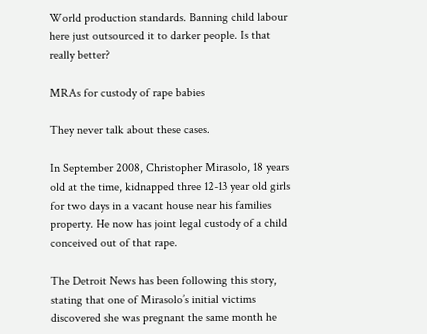World production standards. Banning child labour here just outsourced it to darker people. Is that really better?

MRAs for custody of rape babies

They never talk about these cases.

In September 2008, Christopher Mirasolo, 18 years old at the time, kidnapped three 12-13 year old girls for two days in a vacant house near his families property. He now has joint legal custody of a child conceived out of that rape.

The Detroit News has been following this story, stating that one of Mirasolo’s initial victims discovered she was pregnant the same month he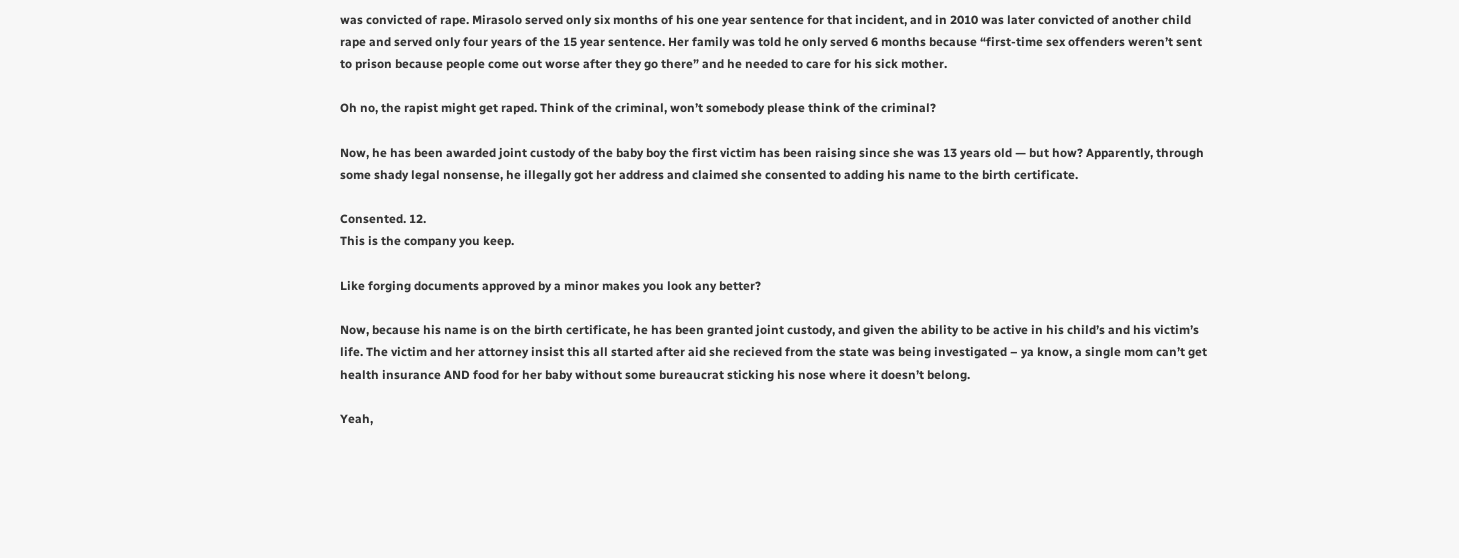was convicted of rape. Mirasolo served only six months of his one year sentence for that incident, and in 2010 was later convicted of another child rape and served only four years of the 15 year sentence. Her family was told he only served 6 months because “first-time sex offenders weren’t sent to prison because people come out worse after they go there” and he needed to care for his sick mother.

Oh no, the rapist might get raped. Think of the criminal, won’t somebody please think of the criminal?

Now, he has been awarded joint custody of the baby boy the first victim has been raising since she was 13 years old — but how? Apparently, through some shady legal nonsense, he illegally got her address and claimed she consented to adding his name to the birth certificate.

Consented. 12.
This is the company you keep.

Like forging documents approved by a minor makes you look any better?

Now, because his name is on the birth certificate, he has been granted joint custody, and given the ability to be active in his child’s and his victim’s life. The victim and her attorney insist this all started after aid she recieved from the state was being investigated – ya know, a single mom can’t get health insurance AND food for her baby without some bureaucrat sticking his nose where it doesn’t belong.

Yeah,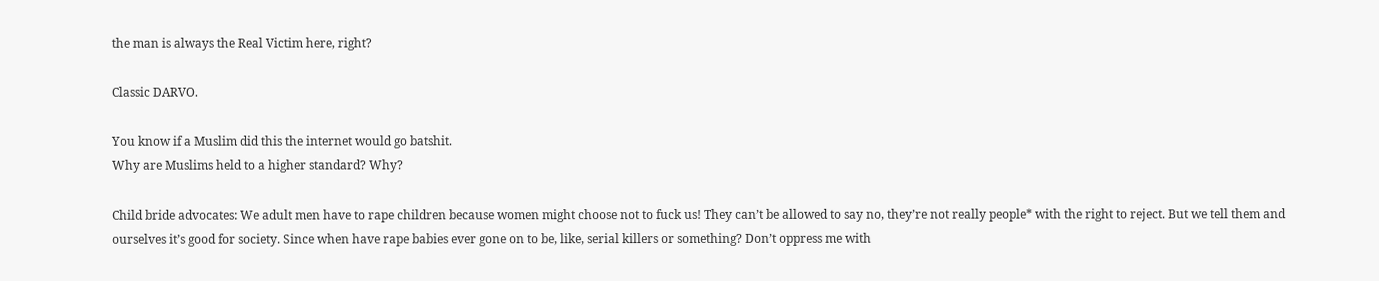the man is always the Real Victim here, right?

Classic DARVO.

You know if a Muslim did this the internet would go batshit.
Why are Muslims held to a higher standard? Why?

Child bride advocates: We adult men have to rape children because women might choose not to fuck us! They can’t be allowed to say no, they’re not really people* with the right to reject. But we tell them and ourselves it’s good for society. Since when have rape babies ever gone on to be, like, serial killers or something? Don’t oppress me with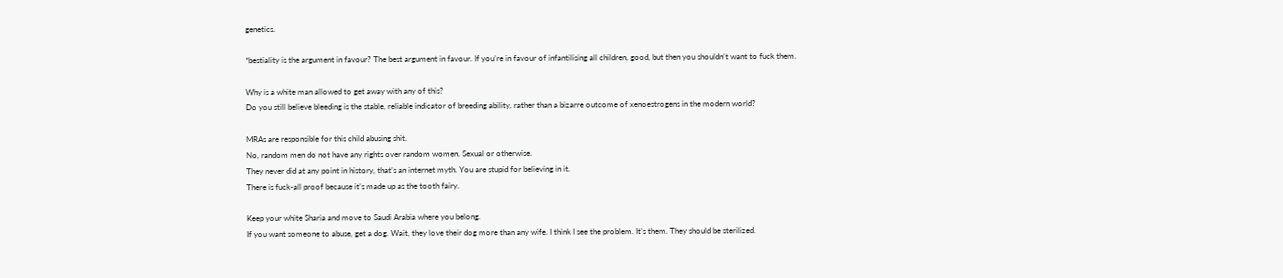genetics.

*bestiality is the argument in favour? The best argument in favour. If you’re in favour of infantilising all children, good, but then you shouldn’t want to fuck them.

Why is a white man allowed to get away with any of this?
Do you still believe bleeding is the stable, reliable indicator of breeding ability, rather than a bizarre outcome of xenoestrogens in the modern world?

MRAs are responsible for this child abusing shit.
No, random men do not have any rights over random women. Sexual or otherwise.
They never did at any point in history, that’s an internet myth. You are stupid for believing in it.
There is fuck-all proof because it’s made up as the tooth fairy.

Keep your white Sharia and move to Saudi Arabia where you belong.
If you want someone to abuse, get a dog. Wait, they love their dog more than any wife. I think I see the problem. It’s them. They should be sterilized.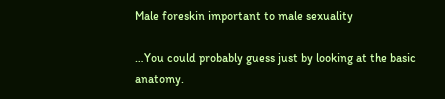Male foreskin important to male sexuality

…You could probably guess just by looking at the basic anatomy.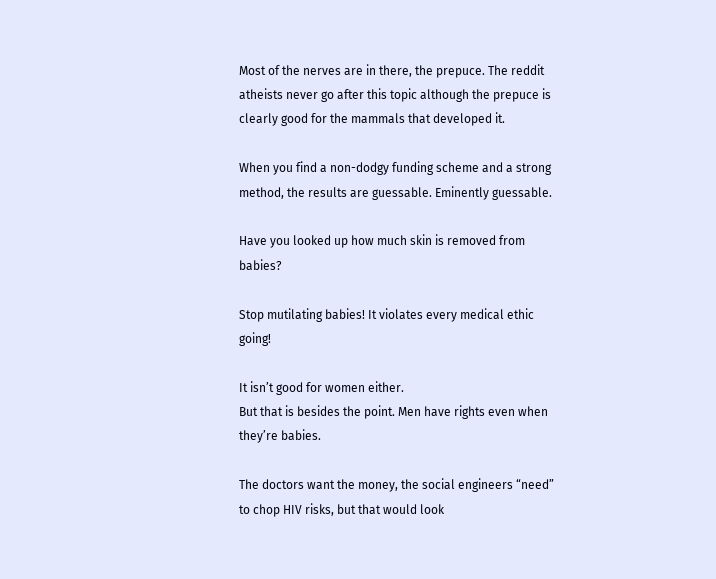Most of the nerves are in there, the prepuce. The reddit atheists never go after this topic although the prepuce is clearly good for the mammals that developed it.

When you find a non-dodgy funding scheme and a strong method, the results are guessable. Eminently guessable.

Have you looked up how much skin is removed from babies?

Stop mutilating babies! It violates every medical ethic going!

It isn’t good for women either.
But that is besides the point. Men have rights even when they’re babies.

The doctors want the money, the social engineers “need” to chop HIV risks, but that would look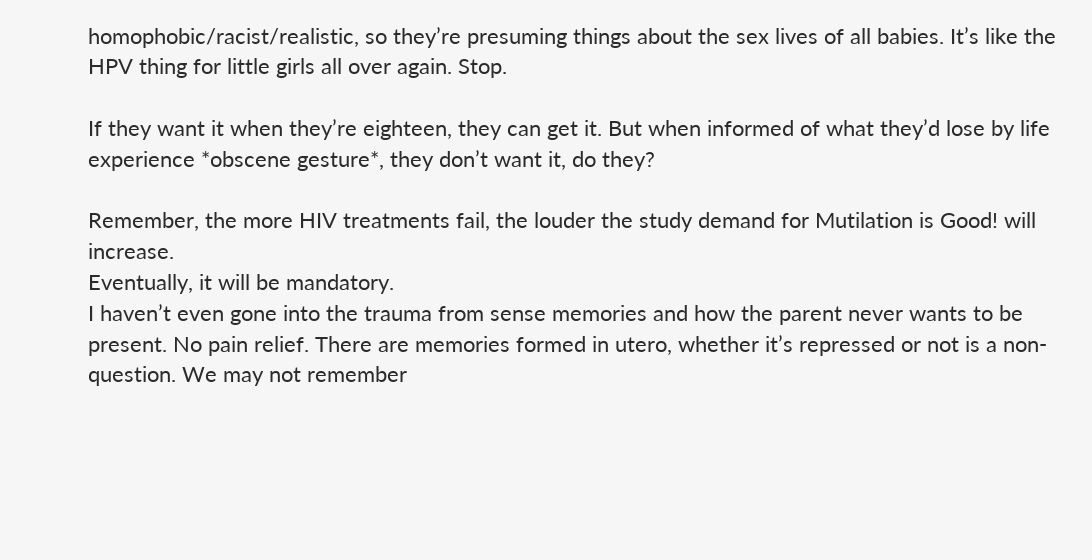homophobic/racist/realistic, so they’re presuming things about the sex lives of all babies. It’s like the HPV thing for little girls all over again. Stop.

If they want it when they’re eighteen, they can get it. But when informed of what they’d lose by life experience *obscene gesture*, they don’t want it, do they?

Remember, the more HIV treatments fail, the louder the study demand for Mutilation is Good! will increase.
Eventually, it will be mandatory.
I haven’t even gone into the trauma from sense memories and how the parent never wants to be present. No pain relief. There are memories formed in utero, whether it’s repressed or not is a non-question. We may not remember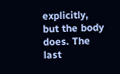explicitly, but the body does. The last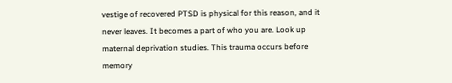vestige of recovered PTSD is physical for this reason, and it never leaves. It becomes a part of who you are. Look up maternal deprivation studies. This trauma occurs before memory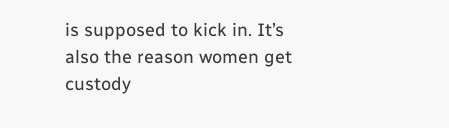is supposed to kick in. It’s also the reason women get custody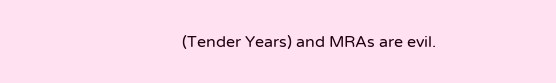(Tender Years) and MRAs are evil.